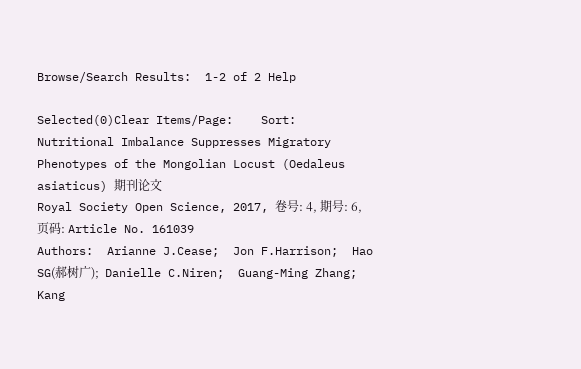Browse/Search Results:  1-2 of 2 Help

Selected(0)Clear Items/Page:    Sort:
Nutritional Imbalance Suppresses Migratory Phenotypes of the Mongolian Locust (Oedaleus asiaticus) 期刊论文
Royal Society Open Science, 2017, 卷号: 4, 期号: 6, 页码: Article No. 161039
Authors:  Arianne J.Cease;  Jon F.Harrison;  Hao SG(郝树广);  Danielle C.Niren;  Guang-Ming Zhang;  Kang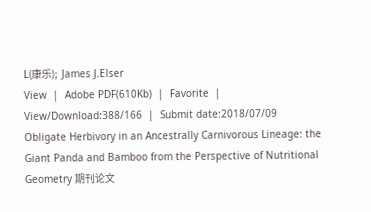L(康乐);  James J.Elser
View  |  Adobe PDF(610Kb)  |  Favorite  |  View/Download:388/166  |  Submit date:2018/07/09
Obligate Herbivory in an Ancestrally Carnivorous Lineage: the Giant Panda and Bamboo from the Perspective of Nutritional Geometry 期刊论文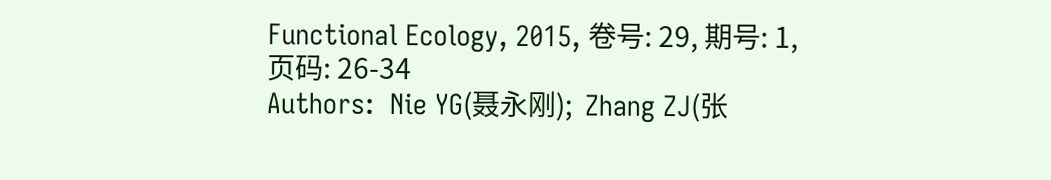Functional Ecology, 2015, 卷号: 29, 期号: 1, 页码: 26-34
Authors:  Nie YG(聂永刚);  Zhang ZJ(张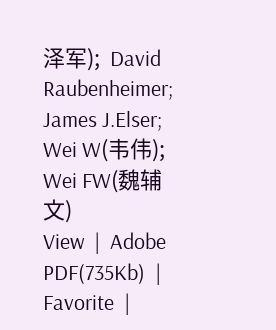泽军);  David Raubenheimer;  James J.Elser;  Wei W(韦伟);  Wei FW(魏辅文)
View  |  Adobe PDF(735Kb)  |  Favorite  |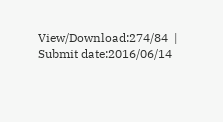View/Download:274/84  |  Submit date:2016/06/14